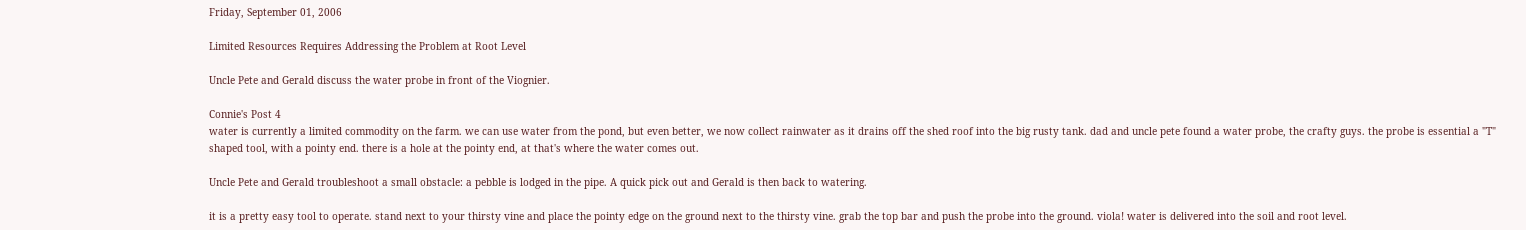Friday, September 01, 2006

Limited Resources Requires Addressing the Problem at Root Level

Uncle Pete and Gerald discuss the water probe in front of the Viognier.

Connie's Post 4
water is currently a limited commodity on the farm. we can use water from the pond, but even better, we now collect rainwater as it drains off the shed roof into the big rusty tank. dad and uncle pete found a water probe, the crafty guys. the probe is essential a "T" shaped tool, with a pointy end. there is a hole at the pointy end, at that's where the water comes out.

Uncle Pete and Gerald troubleshoot a small obstacle: a pebble is lodged in the pipe. A quick pick out and Gerald is then back to watering.

it is a pretty easy tool to operate. stand next to your thirsty vine and place the pointy edge on the ground next to the thirsty vine. grab the top bar and push the probe into the ground. viola! water is delivered into the soil and root level.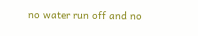no water run off and no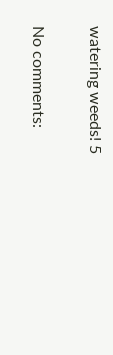watering weeds! 5

No comments: